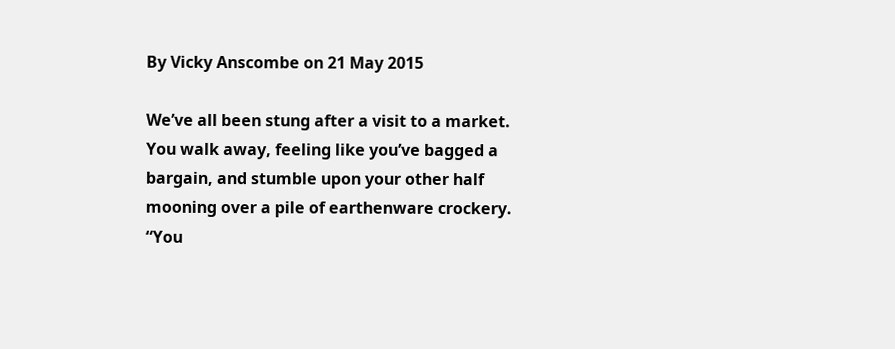By Vicky Anscombe on 21 May 2015

We’ve all been stung after a visit to a market. You walk away, feeling like you’ve bagged a bargain, and stumble upon your other half mooning over a pile of earthenware crockery. “You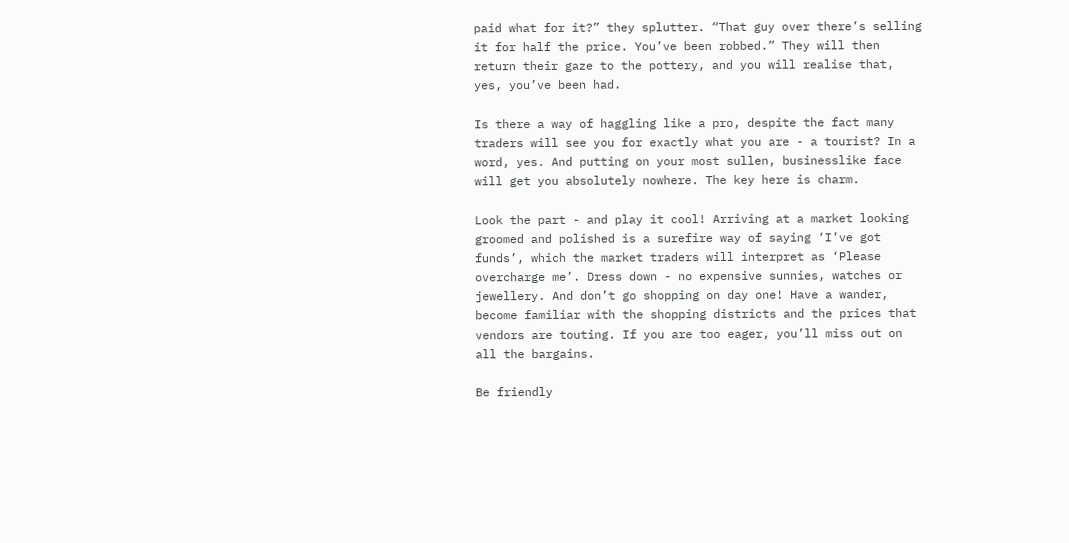paid what for it?” they splutter. “That guy over there’s selling it for half the price. You’ve been robbed.” They will then return their gaze to the pottery, and you will realise that, yes, you’ve been had.

Is there a way of haggling like a pro, despite the fact many traders will see you for exactly what you are - a tourist? In a word, yes. And putting on your most sullen, businesslike face will get you absolutely nowhere. The key here is charm.

Look the part - and play it cool! Arriving at a market looking groomed and polished is a surefire way of saying ‘I’ve got funds’, which the market traders will interpret as ‘Please overcharge me’. Dress down - no expensive sunnies, watches or jewellery. And don’t go shopping on day one! Have a wander, become familiar with the shopping districts and the prices that vendors are touting. If you are too eager, you’ll miss out on all the bargains.

Be friendly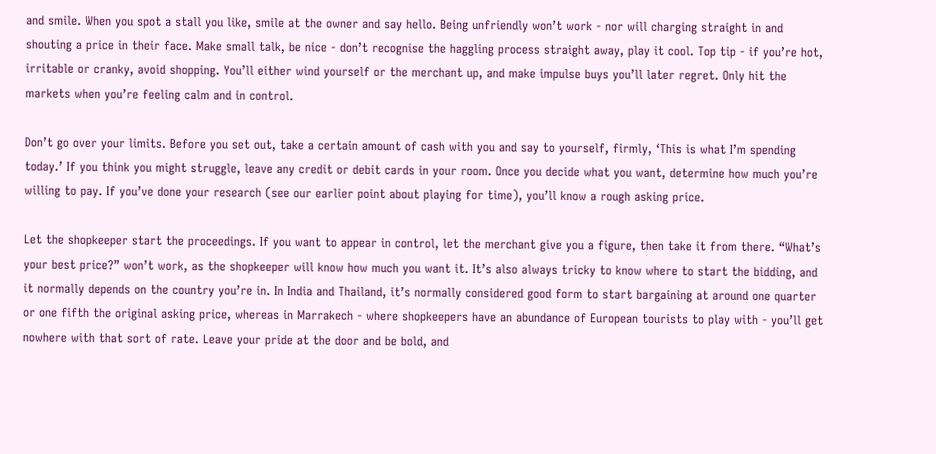and smile. When you spot a stall you like, smile at the owner and say hello. Being unfriendly won’t work - nor will charging straight in and shouting a price in their face. Make small talk, be nice - don’t recognise the haggling process straight away, play it cool. Top tip - if you’re hot, irritable or cranky, avoid shopping. You’ll either wind yourself or the merchant up, and make impulse buys you’ll later regret. Only hit the markets when you’re feeling calm and in control.

Don’t go over your limits. Before you set out, take a certain amount of cash with you and say to yourself, firmly, ‘This is what I’m spending today.’ If you think you might struggle, leave any credit or debit cards in your room. Once you decide what you want, determine how much you’re willing to pay. If you’ve done your research (see our earlier point about playing for time), you’ll know a rough asking price.

Let the shopkeeper start the proceedings. If you want to appear in control, let the merchant give you a figure, then take it from there. “What’s your best price?” won’t work, as the shopkeeper will know how much you want it. It’s also always tricky to know where to start the bidding, and it normally depends on the country you’re in. In India and Thailand, it’s normally considered good form to start bargaining at around one quarter or one fifth the original asking price, whereas in Marrakech - where shopkeepers have an abundance of European tourists to play with - you’ll get nowhere with that sort of rate. Leave your pride at the door and be bold, and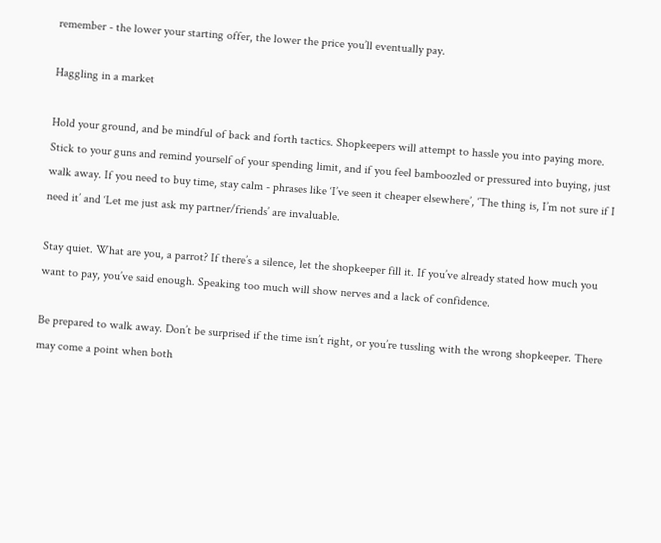remember - the lower your starting offer, the lower the price you’ll eventually pay.

Haggling in a market

Hold your ground, and be mindful of back and forth tactics. Shopkeepers will attempt to hassle you into paying more. Stick to your guns and remind yourself of your spending limit, and if you feel bamboozled or pressured into buying, just walk away. If you need to buy time, stay calm - phrases like ‘I’ve seen it cheaper elsewhere’, ‘The thing is, I’m not sure if I need it’ and ‘Let me just ask my partner/friends’ are invaluable.

Stay quiet. What are you, a parrot? If there’s a silence, let the shopkeeper fill it. If you’ve already stated how much you want to pay, you’ve said enough. Speaking too much will show nerves and a lack of confidence.

Be prepared to walk away. Don’t be surprised if the time isn’t right, or you’re tussling with the wrong shopkeeper. There may come a point when both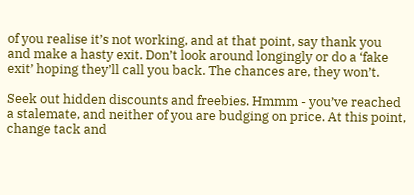of you realise it’s not working, and at that point, say thank you and make a hasty exit. Don’t look around longingly or do a ‘fake exit’ hoping they’ll call you back. The chances are, they won’t.

Seek out hidden discounts and freebies. Hmmm - you’ve reached a stalemate, and neither of you are budging on price. At this point, change tack and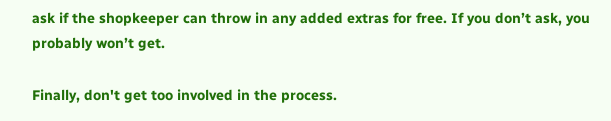ask if the shopkeeper can throw in any added extras for free. If you don’t ask, you probably won’t get.

Finally, don't get too involved in the process.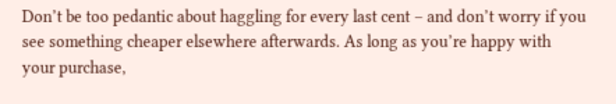Don’t be too pedantic about haggling for every last cent – and don’t worry if you see something cheaper elsewhere afterwards. As long as you’re happy with your purchase,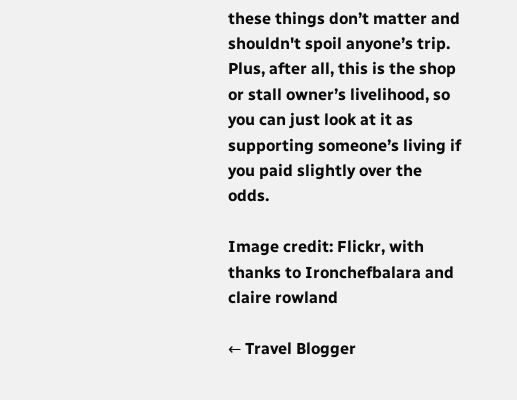these things don’t matter and shouldn't spoil anyone’s trip. Plus, after all, this is the shop or stall owner’s livelihood, so you can just look at it as supporting someone’s living if you paid slightly over the odds.

Image credit: Flickr, with thanks to Ironchefbalara and claire rowland

← Travel Blogger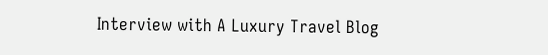Interview with A Luxury Travel Blog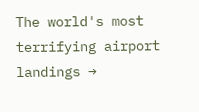The world's most terrifying airport landings →